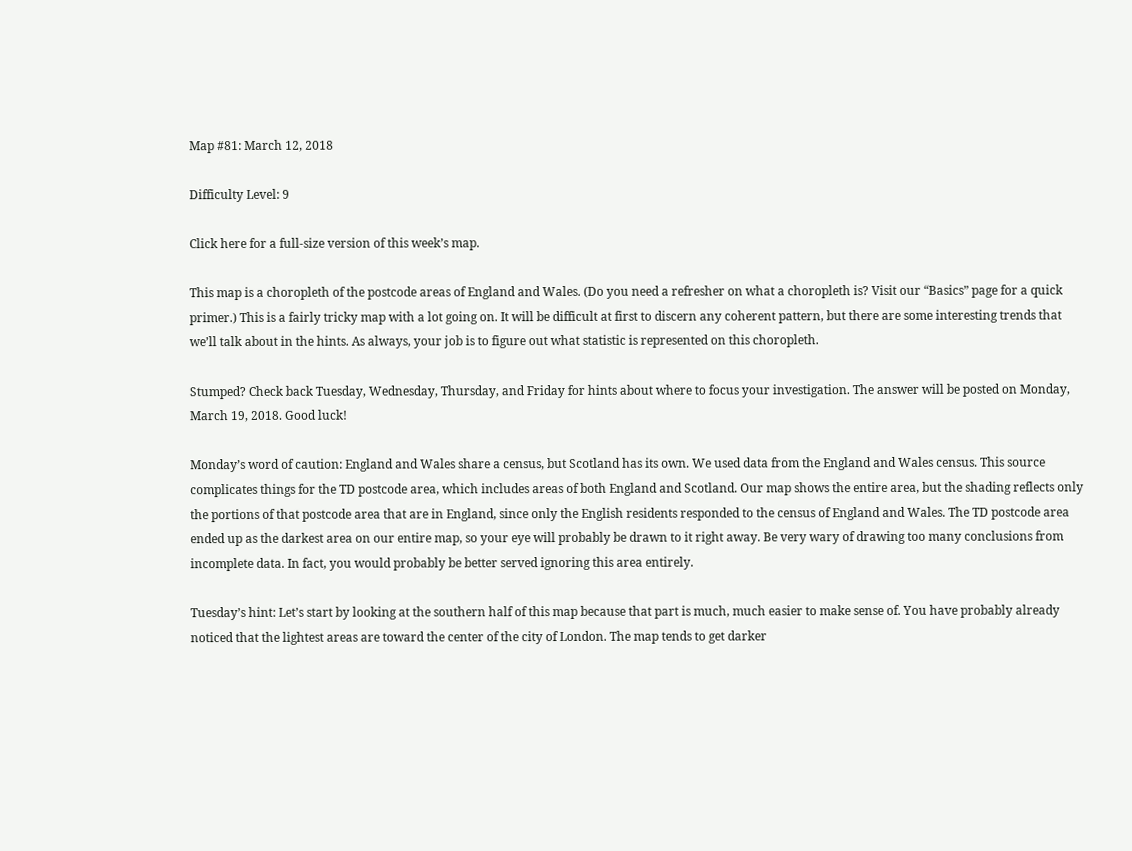Map #81: March 12, 2018

Difficulty Level: 9

Click here for a full-size version of this week’s map.

This map is a choropleth of the postcode areas of England and Wales. (Do you need a refresher on what a choropleth is? Visit our “Basics” page for a quick primer.) This is a fairly tricky map with a lot going on. It will be difficult at first to discern any coherent pattern, but there are some interesting trends that we’ll talk about in the hints. As always, your job is to figure out what statistic is represented on this choropleth.

Stumped? Check back Tuesday, Wednesday, Thursday, and Friday for hints about where to focus your investigation. The answer will be posted on Monday, March 19, 2018. Good luck!

Monday’s word of caution: England and Wales share a census, but Scotland has its own. We used data from the England and Wales census. This source complicates things for the TD postcode area, which includes areas of both England and Scotland. Our map shows the entire area, but the shading reflects only the portions of that postcode area that are in England, since only the English residents responded to the census of England and Wales. The TD postcode area ended up as the darkest area on our entire map, so your eye will probably be drawn to it right away. Be very wary of drawing too many conclusions from incomplete data. In fact, you would probably be better served ignoring this area entirely.

Tuesday’s hint: Let’s start by looking at the southern half of this map because that part is much, much easier to make sense of. You have probably already noticed that the lightest areas are toward the center of the city of London. The map tends to get darker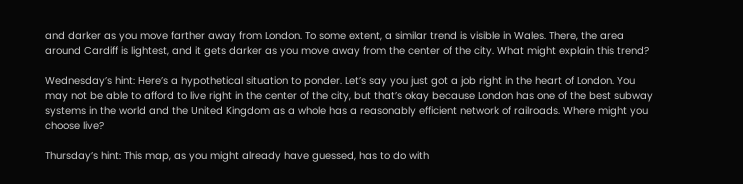and darker as you move farther away from London. To some extent, a similar trend is visible in Wales. There, the area around Cardiff is lightest, and it gets darker as you move away from the center of the city. What might explain this trend?

Wednesday’s hint: Here’s a hypothetical situation to ponder. Let’s say you just got a job right in the heart of London. You may not be able to afford to live right in the center of the city, but that’s okay because London has one of the best subway systems in the world and the United Kingdom as a whole has a reasonably efficient network of railroads. Where might you choose live?

Thursday’s hint: This map, as you might already have guessed, has to do with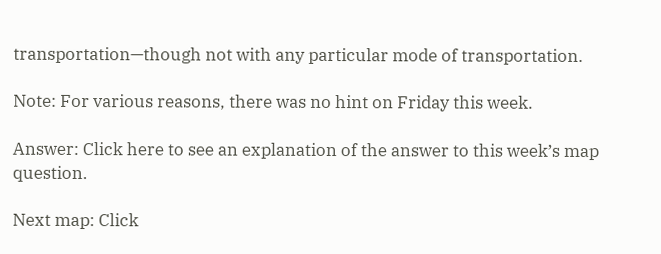transportation—though not with any particular mode of transportation.

Note: For various reasons, there was no hint on Friday this week.

Answer: Click here to see an explanation of the answer to this week’s map question.

Next map: Click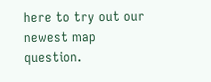here to try out our newest map question.